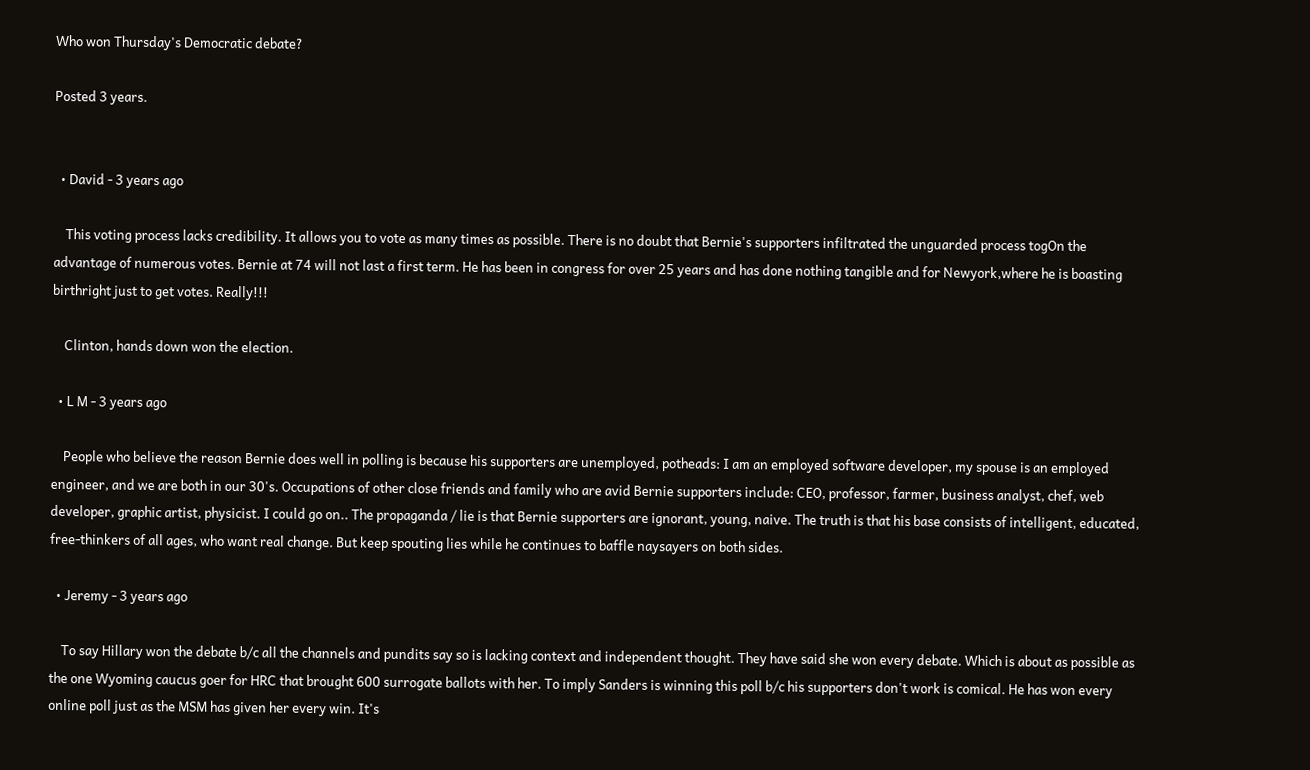Who won Thursday's Democratic debate?

Posted 3 years.


  • David - 3 years ago

    This voting process lacks credibility. It allows you to vote as many times as possible. There is no doubt that Bernie's supporters infiltrated the unguarded process togOn the advantage of numerous votes. Bernie at 74 will not last a first term. He has been in congress for over 25 years and has done nothing tangible and for Newyork,where he is boasting birthright just to get votes. Really!!!

    Clinton, hands down won the election.

  • L M - 3 years ago

    People who believe the reason Bernie does well in polling is because his supporters are unemployed, potheads: I am an employed software developer, my spouse is an employed engineer, and we are both in our 30's. Occupations of other close friends and family who are avid Bernie supporters include: CEO, professor, farmer, business analyst, chef, web developer, graphic artist, physicist. I could go on.. The propaganda / lie is that Bernie supporters are ignorant, young, naive. The truth is that his base consists of intelligent, educated, free-thinkers of all ages, who want real change. But keep spouting lies while he continues to baffle naysayers on both sides.

  • Jeremy - 3 years ago

    To say Hillary won the debate b/c all the channels and pundits say so is lacking context and independent thought. They have said she won every debate. Which is about as possible as the one Wyoming caucus goer for HRC that brought 600 surrogate ballots with her. To imply Sanders is winning this poll b/c his supporters don't work is comical. He has won every online poll just as the MSM has given her every win. It's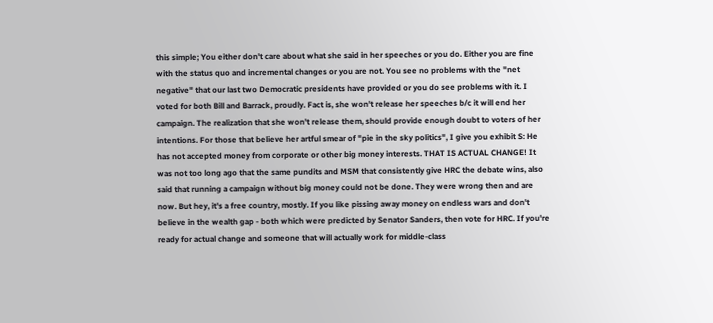this simple; You either don't care about what she said in her speeches or you do. Either you are fine with the status quo and incremental changes or you are not. You see no problems with the "net negative" that our last two Democratic presidents have provided or you do see problems with it. I voted for both Bill and Barrack, proudly. Fact is, she won't release her speeches b/c it will end her campaign. The realization that she won't release them, should provide enough doubt to voters of her intentions. For those that believe her artful smear of "pie in the sky politics", I give you exhibit S: He has not accepted money from corporate or other big money interests. THAT IS ACTUAL CHANGE! It was not too long ago that the same pundits and MSM that consistently give HRC the debate wins, also said that running a campaign without big money could not be done. They were wrong then and are now. But hey, it's a free country, mostly. If you like pissing away money on endless wars and don't believe in the wealth gap - both which were predicted by Senator Sanders, then vote for HRC. If you're ready for actual change and someone that will actually work for middle-class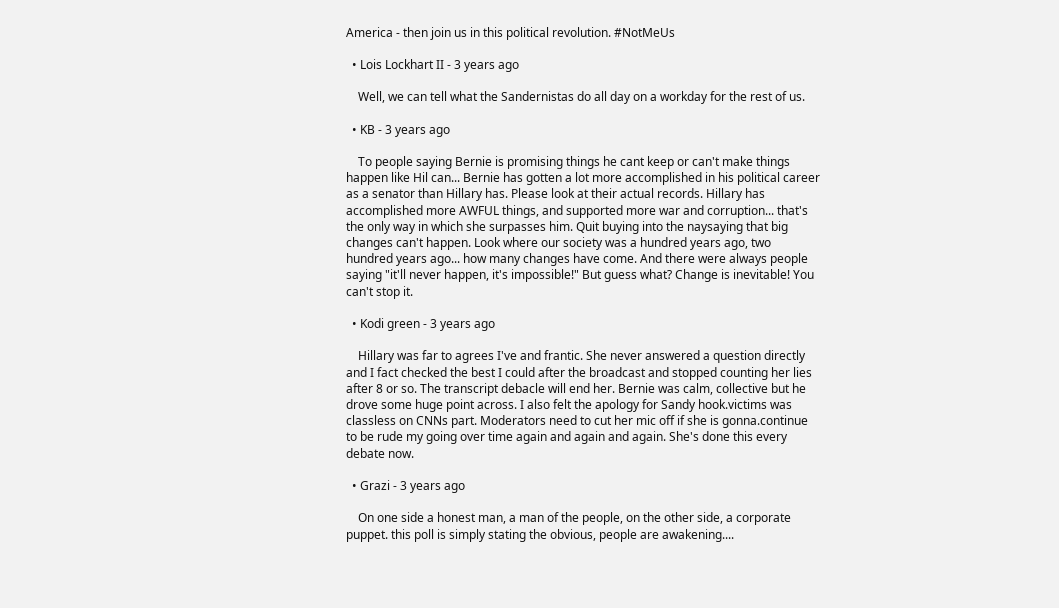America - then join us in this political revolution. #NotMeUs

  • Lois Lockhart II - 3 years ago

    Well, we can tell what the Sandernistas do all day on a workday for the rest of us.

  • KB - 3 years ago

    To people saying Bernie is promising things he cant keep or can't make things happen like Hil can... Bernie has gotten a lot more accomplished in his political career as a senator than Hillary has. Please look at their actual records. Hillary has accomplished more AWFUL things, and supported more war and corruption... that's the only way in which she surpasses him. Quit buying into the naysaying that big changes can't happen. Look where our society was a hundred years ago, two hundred years ago... how many changes have come. And there were always people saying "it'll never happen, it's impossible!" But guess what? Change is inevitable! You can't stop it.

  • Kodi green - 3 years ago

    Hillary was far to agrees I've and frantic. She never answered a question directly and I fact checked the best I could after the broadcast and stopped counting her lies after 8 or so. The transcript debacle will end her. Bernie was calm, collective but he drove some huge point across. I also felt the apology for Sandy hook.victims was classless on CNNs part. Moderators need to cut her mic off if she is gonna.continue to be rude my going over time again and again and again. She's done this every debate now.

  • Grazi - 3 years ago

    On one side a honest man, a man of the people, on the other side, a corporate puppet. this poll is simply stating the obvious, people are awakening....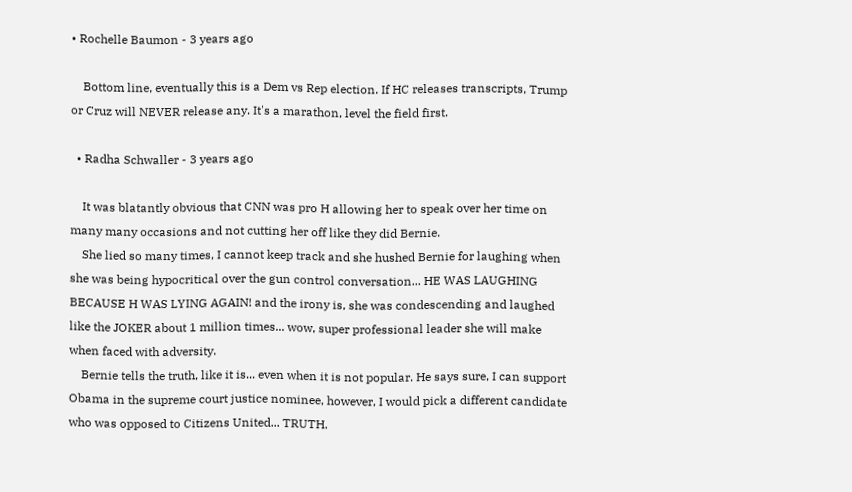• Rochelle Baumon - 3 years ago

    Bottom line, eventually this is a Dem vs Rep election. If HC releases transcripts, Trump or Cruz will NEVER release any. It's a marathon, level the field first.

  • Radha Schwaller - 3 years ago

    It was blatantly obvious that CNN was pro H allowing her to speak over her time on many many occasions and not cutting her off like they did Bernie.
    She lied so many times, I cannot keep track and she hushed Bernie for laughing when she was being hypocritical over the gun control conversation... HE WAS LAUGHING BECAUSE H WAS LYING AGAIN! and the irony is, she was condescending and laughed like the JOKER about 1 million times... wow, super professional leader she will make when faced with adversity.
    Bernie tells the truth, like it is... even when it is not popular. He says sure, I can support Obama in the supreme court justice nominee, however, I would pick a different candidate who was opposed to Citizens United... TRUTH.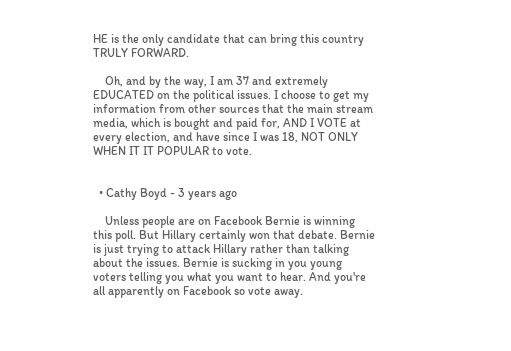HE is the only candidate that can bring this country TRULY FORWARD.

    Oh, and by the way, I am 37 and extremely EDUCATED on the political issues. I choose to get my information from other sources that the main stream media, which is bought and paid for, AND I VOTE at every election, and have since I was 18, NOT ONLY WHEN IT IT POPULAR to vote.


  • Cathy Boyd - 3 years ago

    Unless people are on Facebook Bernie is winning this poll. But Hillary certainly won that debate. Bernie is just trying to attack Hillary rather than talking about the issues. Bernie is sucking in you young voters telling you what you want to hear. And you're all apparently on Facebook so vote away.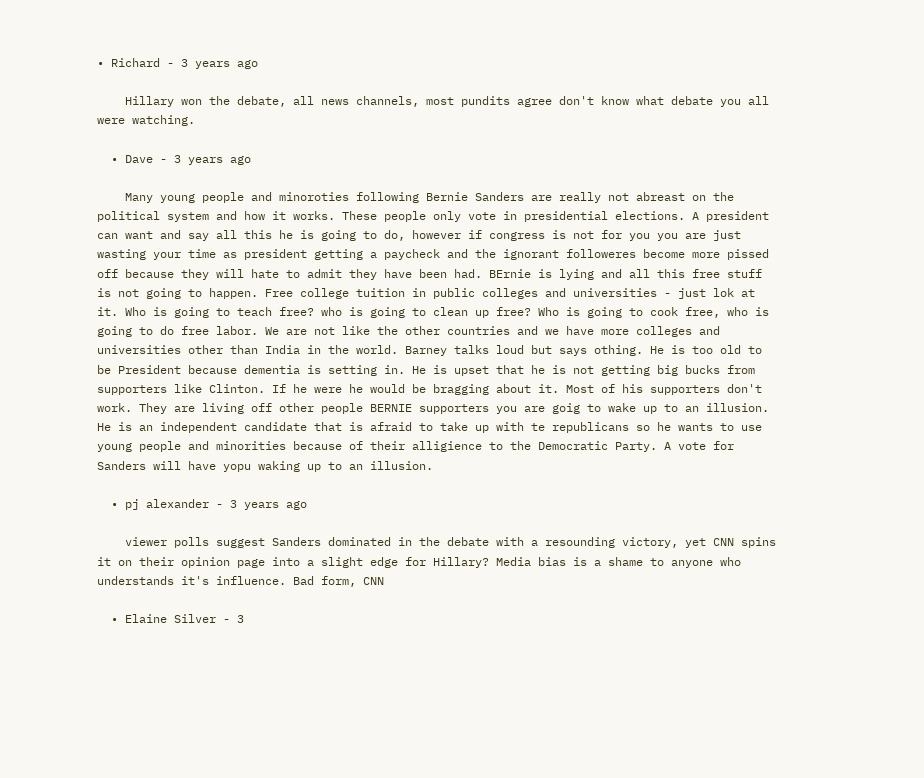• Richard - 3 years ago

    Hillary won the debate, all news channels, most pundits agree don't know what debate you all were watching.

  • Dave - 3 years ago

    Many young people and minoroties following Bernie Sanders are really not abreast on the political system and how it works. These people only vote in presidential elections. A president can want and say all this he is going to do, however if congress is not for you you are just wasting your time as president getting a paycheck and the ignorant followeres become more pissed off because they will hate to admit they have been had. BErnie is lying and all this free stuff is not going to happen. Free college tuition in public colleges and universities - just lok at it. Who is going to teach free? who is going to clean up free? Who is going to cook free, who is going to do free labor. We are not like the other countries and we have more colleges and universities other than India in the world. Barney talks loud but says othing. He is too old to be President because dementia is setting in. He is upset that he is not getting big bucks from supporters like Clinton. If he were he would be bragging about it. Most of his supporters don't work. They are living off other people BERNIE supporters you are goig to wake up to an illusion. He is an independent candidate that is afraid to take up with te republicans so he wants to use young people and minorities because of their alligience to the Democratic Party. A vote for Sanders will have yopu waking up to an illusion.

  • pj alexander - 3 years ago

    viewer polls suggest Sanders dominated in the debate with a resounding victory, yet CNN spins it on their opinion page into a slight edge for Hillary? Media bias is a shame to anyone who understands it's influence. Bad form, CNN

  • Elaine Silver - 3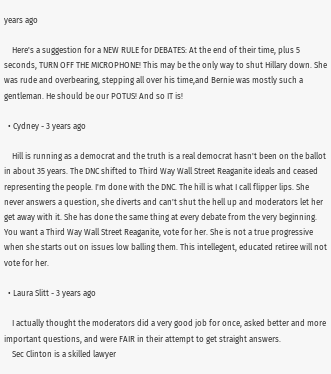years ago

    Here's a suggestion for a NEW RULE for DEBATES: At the end of their time, plus 5 seconds, TURN OFF THE MICROPHONE! This may be the only way to shut Hillary down. She was rude and overbearing, stepping all over his time,and Bernie was mostly such a gentleman. He should be our POTUS! And so IT is!

  • Cydney - 3 years ago

    Hill is running as a democrat and the truth is a real democrat hasn't been on the ballot in about 35 years. The DNC shifted to Third Way Wall Street Reaganite ideals and ceased representing the people. I'm done with the DNC. The hill is what I call flipper lips. She never answers a question, she diverts and can't shut the hell up and moderators let her get away with it. She has done the same thing at every debate from the very beginning. You want a Third Way Wall Street Reaganite, vote for her. She is not a true progressive when she starts out on issues low balling them. This intellegent, educated retiree will not vote for her.

  • Laura Slitt - 3 years ago

    I actually thought the moderators did a very good job for once, asked better and more important questions, and were FAIR in their attempt to get straight answers.
    Sec Clinton is a skilled lawyer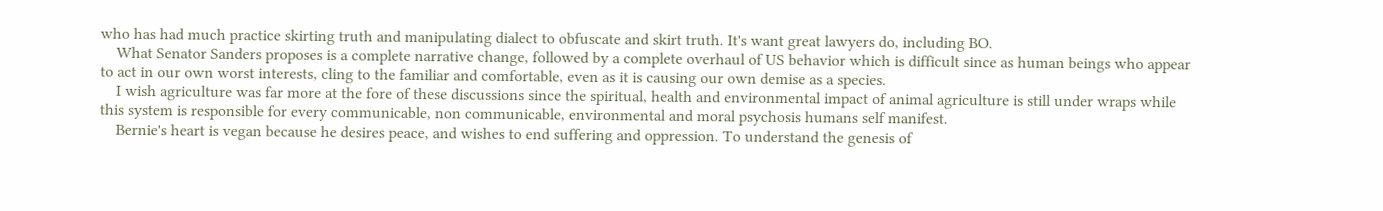who has had much practice skirting truth and manipulating dialect to obfuscate and skirt truth. It's want great lawyers do, including BO.
    What Senator Sanders proposes is a complete narrative change, followed by a complete overhaul of US behavior which is difficult since as human beings who appear to act in our own worst interests, cling to the familiar and comfortable, even as it is causing our own demise as a species.
    I wish agriculture was far more at the fore of these discussions since the spiritual, health and environmental impact of animal agriculture is still under wraps while this system is responsible for every communicable, non communicable, environmental and moral psychosis humans self manifest.
    Bernie's heart is vegan because he desires peace, and wishes to end suffering and oppression. To understand the genesis of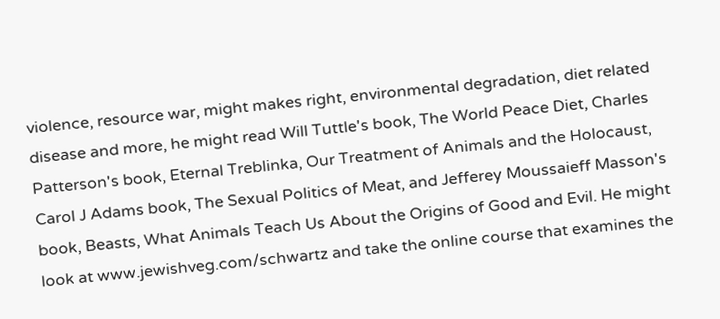violence, resource war, might makes right, environmental degradation, diet related disease and more, he might read Will Tuttle's book, The World Peace Diet, Charles Patterson's book, Eternal Treblinka, Our Treatment of Animals and the Holocaust, Carol J Adams book, The Sexual Politics of Meat, and Jefferey Moussaieff Masson's book, Beasts, What Animals Teach Us About the Origins of Good and Evil. He might look at www.jewishveg.com/schwartz and take the online course that examines the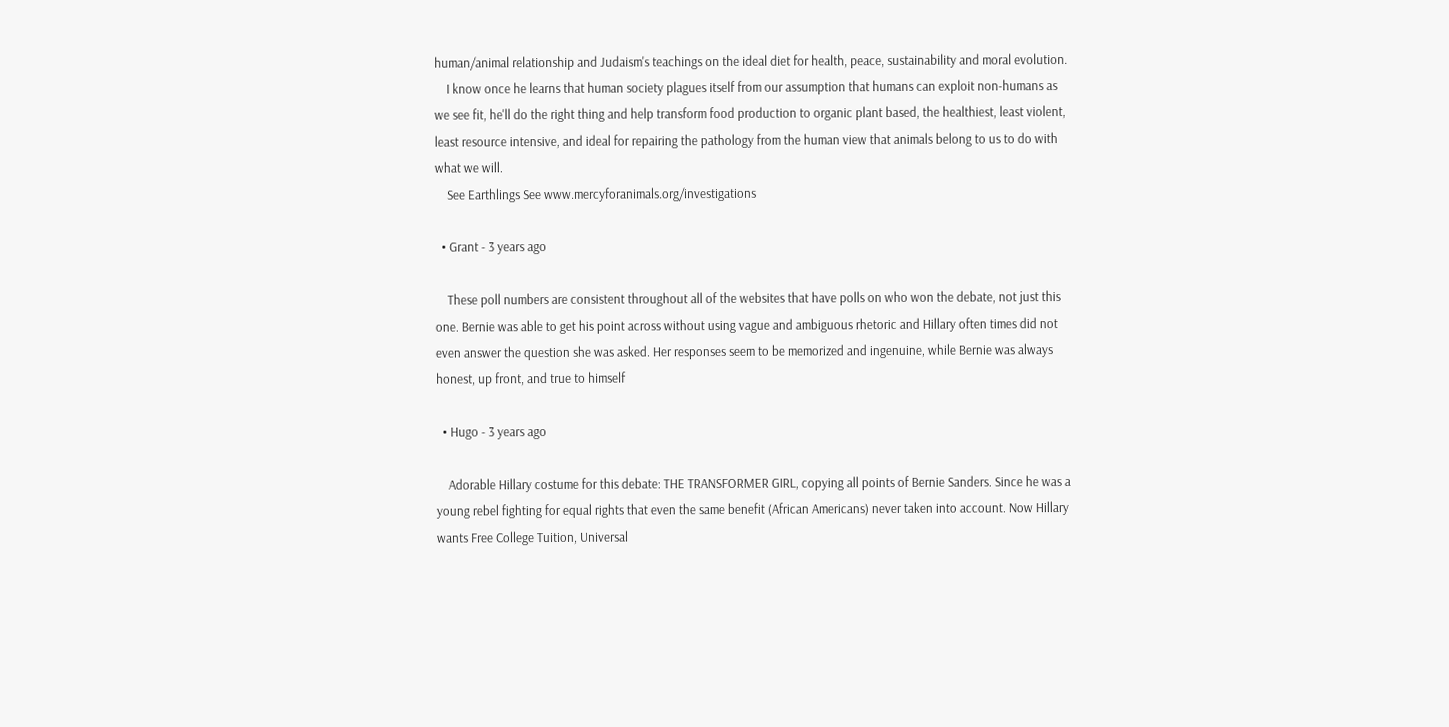human/animal relationship and Judaism's teachings on the ideal diet for health, peace, sustainability and moral evolution.
    I know once he learns that human society plagues itself from our assumption that humans can exploit non-humans as we see fit, he'll do the right thing and help transform food production to organic plant based, the healthiest, least violent, least resource intensive, and ideal for repairing the pathology from the human view that animals belong to us to do with what we will.
    See Earthlings See www.mercyforanimals.org/investigations

  • Grant - 3 years ago

    These poll numbers are consistent throughout all of the websites that have polls on who won the debate, not just this one. Bernie was able to get his point across without using vague and ambiguous rhetoric and Hillary often times did not even answer the question she was asked. Her responses seem to be memorized and ingenuine, while Bernie was always honest, up front, and true to himself

  • Hugo - 3 years ago

    Adorable Hillary costume for this debate: THE TRANSFORMER GIRL, copying all points of Bernie Sanders. Since he was a young rebel fighting for equal rights that even the same benefit (African Americans) never taken into account. Now Hillary wants Free College Tuition, Universal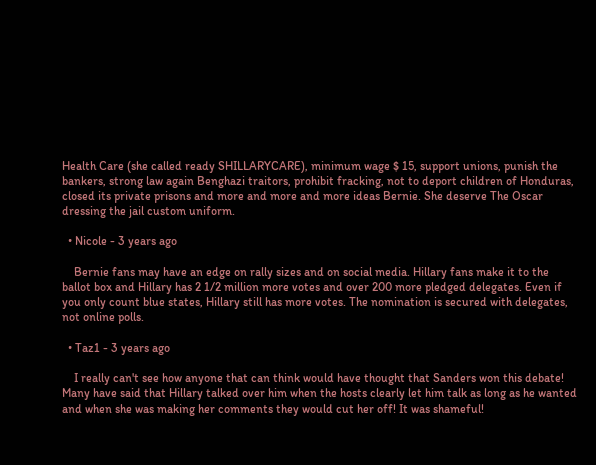Health Care (she called ready SHILLARYCARE), minimum wage $ 15, support unions, punish the bankers, strong law again Benghazi traitors, prohibit fracking, not to deport children of Honduras, closed its private prisons and more and more and more ideas Bernie. She deserve The Oscar dressing the jail custom uniform.

  • Nicole - 3 years ago

    Bernie fans may have an edge on rally sizes and on social media. Hillary fans make it to the ballot box and Hillary has 2 1/2 million more votes and over 200 more pledged delegates. Even if you only count blue states, Hillary still has more votes. The nomination is secured with delegates, not online polls.

  • Taz1 - 3 years ago

    I really can't see how anyone that can think would have thought that Sanders won this debate! Many have said that Hillary talked over him when the hosts clearly let him talk as long as he wanted and when she was making her comments they would cut her off! It was shameful!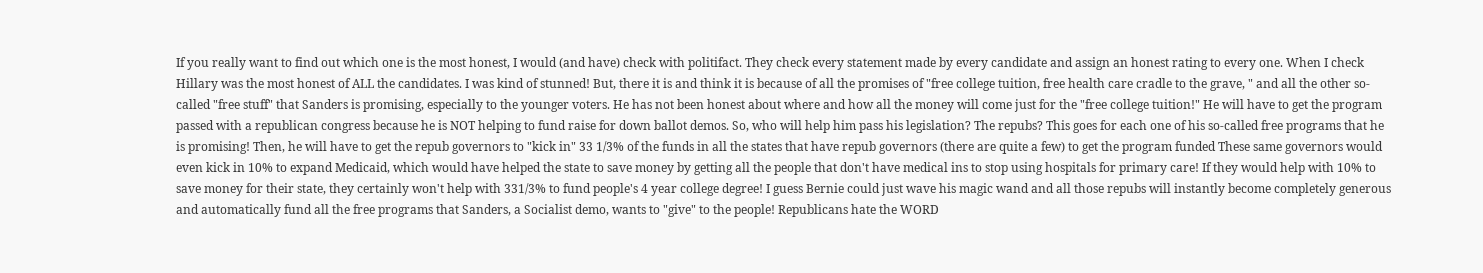If you really want to find out which one is the most honest, I would (and have) check with politifact. They check every statement made by every candidate and assign an honest rating to every one. When I check Hillary was the most honest of ALL the candidates. I was kind of stunned! But, there it is and think it is because of all the promises of "free college tuition, free health care cradle to the grave, " and all the other so-called "free stuff" that Sanders is promising, especially to the younger voters. He has not been honest about where and how all the money will come just for the "free college tuition!" He will have to get the program passed with a republican congress because he is NOT helping to fund raise for down ballot demos. So, who will help him pass his legislation? The repubs? This goes for each one of his so-called free programs that he is promising! Then, he will have to get the repub governors to "kick in" 33 1/3% of the funds in all the states that have repub governors (there are quite a few) to get the program funded These same governors would even kick in 10% to expand Medicaid, which would have helped the state to save money by getting all the people that don't have medical ins to stop using hospitals for primary care! If they would help with 10% to save money for their state, they certainly won't help with 331/3% to fund people's 4 year college degree! I guess Bernie could just wave his magic wand and all those repubs will instantly become completely generous and automatically fund all the free programs that Sanders, a Socialist demo, wants to "give" to the people! Republicans hate the WORD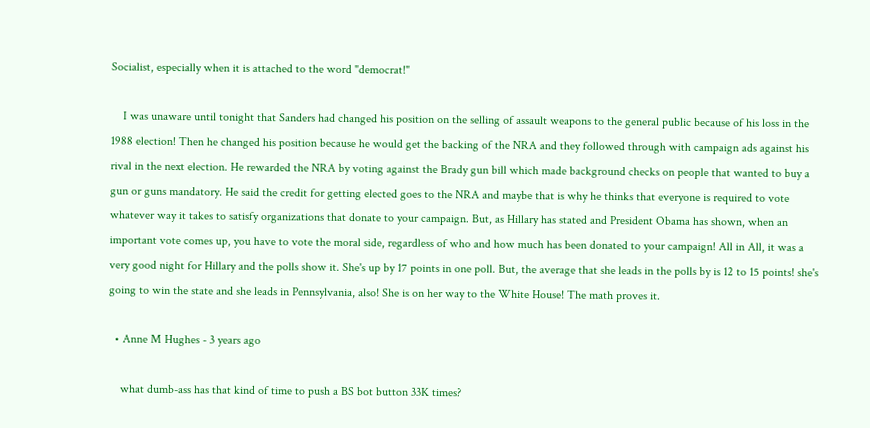Socialist, especially when it is attached to the word "democrat!"

    I was unaware until tonight that Sanders had changed his position on the selling of assault weapons to the general public because of his loss in the 1988 election! Then he changed his position because he would get the backing of the NRA and they followed through with campaign ads against his rival in the next election. He rewarded the NRA by voting against the Brady gun bill which made background checks on people that wanted to buy a gun or guns mandatory. He said the credit for getting elected goes to the NRA and maybe that is why he thinks that everyone is required to vote whatever way it takes to satisfy organizations that donate to your campaign. But, as Hillary has stated and President Obama has shown, when an important vote comes up, you have to vote the moral side, regardless of who and how much has been donated to your campaign! All in All, it was a very good night for Hillary and the polls show it. She's up by 17 points in one poll. But, the average that she leads in the polls by is 12 to 15 points! she's going to win the state and she leads in Pennsylvania, also! She is on her way to the White House! The math proves it.

  • Anne M Hughes - 3 years ago

    what dumb-ass has that kind of time to push a BS bot button 33K times?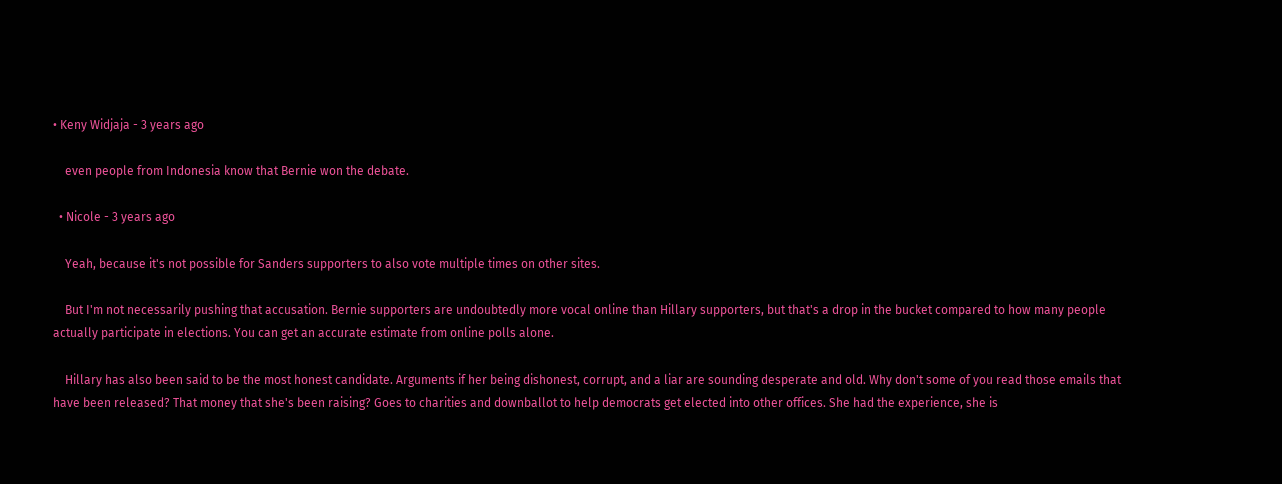• Keny Widjaja - 3 years ago

    even people from Indonesia know that Bernie won the debate.

  • Nicole - 3 years ago

    Yeah, because it's not possible for Sanders supporters to also vote multiple times on other sites.

    But I'm not necessarily pushing that accusation. Bernie supporters are undoubtedly more vocal online than Hillary supporters, but that's a drop in the bucket compared to how many people actually participate in elections. You can get an accurate estimate from online polls alone.

    Hillary has also been said to be the most honest candidate. Arguments if her being dishonest, corrupt, and a liar are sounding desperate and old. Why don't some of you read those emails that have been released? That money that she's been raising? Goes to charities and downballot to help democrats get elected into other offices. She had the experience, she is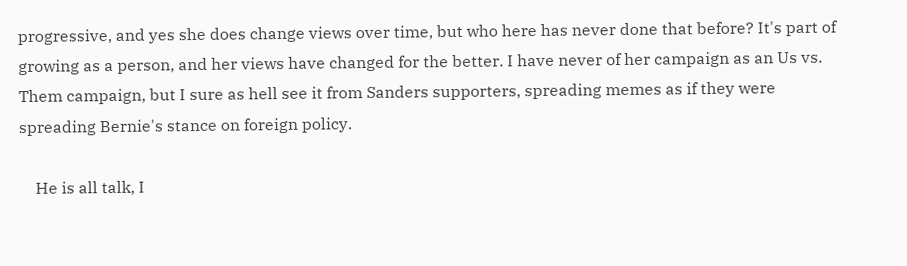progressive, and yes she does change views over time, but who here has never done that before? It's part of growing as a person, and her views have changed for the better. I have never of her campaign as an Us vs. Them campaign, but I sure as hell see it from Sanders supporters, spreading memes as if they were spreading Bernie's stance on foreign policy.

    He is all talk, I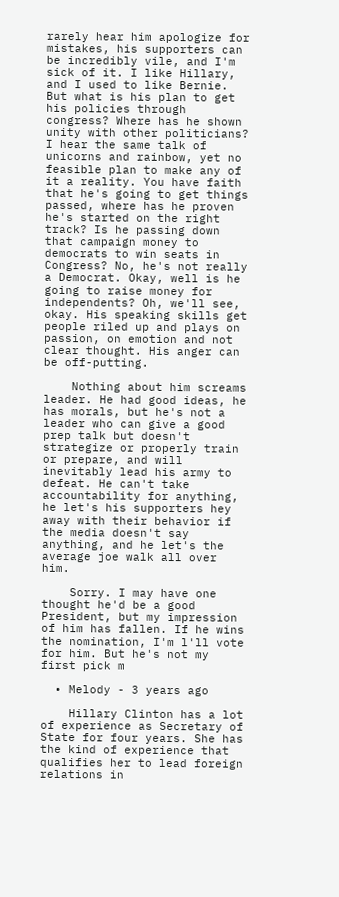rarely hear him apologize for mistakes, his supporters can be incredibly vile, and I'm sick of it. I like Hillary, and I used to like Bernie. But what is his plan to get his policies through congress? Where has he shown unity with other politicians? I hear the same talk of unicorns and rainbow, yet no feasible plan to make any of it a reality. You have faith that he's going to get things passed, where has he proven he's started on the right track? Is he passing down that campaign money to democrats to win seats in Congress? No, he's not really a Democrat. Okay, well is he going to raise money for independents? Oh, we'll see, okay. His speaking skills get people riled up and plays on passion, on emotion and not clear thought. His anger can be off-putting.

    Nothing about him screams leader. He had good ideas, he has morals, but he's not a leader who can give a good prep talk but doesn't strategize or properly train or prepare, and will inevitably lead his army to defeat. He can't take accountability for anything, he let's his supporters hey away with their behavior if the media doesn't say anything, and he let's the average joe walk all over him.

    Sorry. I may have one thought he'd be a good President, but my impression of him has fallen. If he wins the nomination, I'm l'll vote for him. But he's not my first pick m

  • Melody - 3 years ago

    Hillary Clinton has a lot of experience as Secretary of State for four years. She has the kind of experience that qualifies her to lead foreign relations in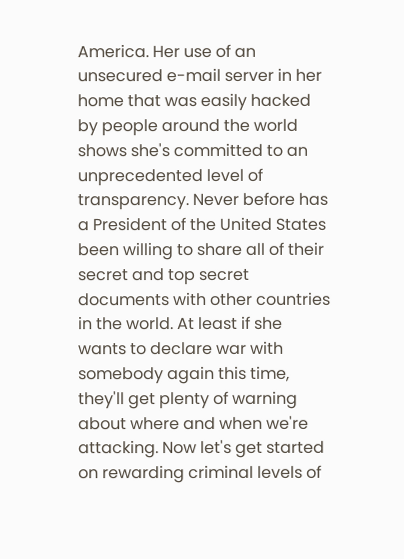America. Her use of an unsecured e-mail server in her home that was easily hacked by people around the world shows she's committed to an unprecedented level of transparency. Never before has a President of the United States been willing to share all of their secret and top secret documents with other countries in the world. At least if she wants to declare war with somebody again this time, they'll get plenty of warning about where and when we're attacking. Now let's get started on rewarding criminal levels of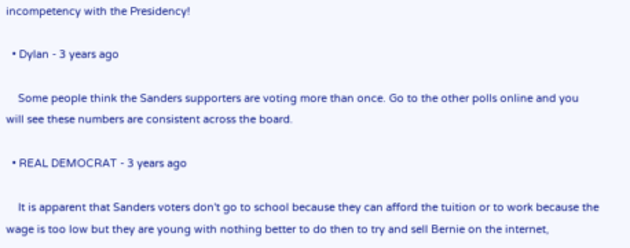incompetency with the Presidency!

  • Dylan - 3 years ago

    Some people think the Sanders supporters are voting more than once. Go to the other polls online and you will see these numbers are consistent across the board.

  • REAL DEMOCRAT - 3 years ago

    It is apparent that Sanders voters don't go to school because they can afford the tuition or to work because the wage is too low but they are young with nothing better to do then to try and sell Bernie on the internet,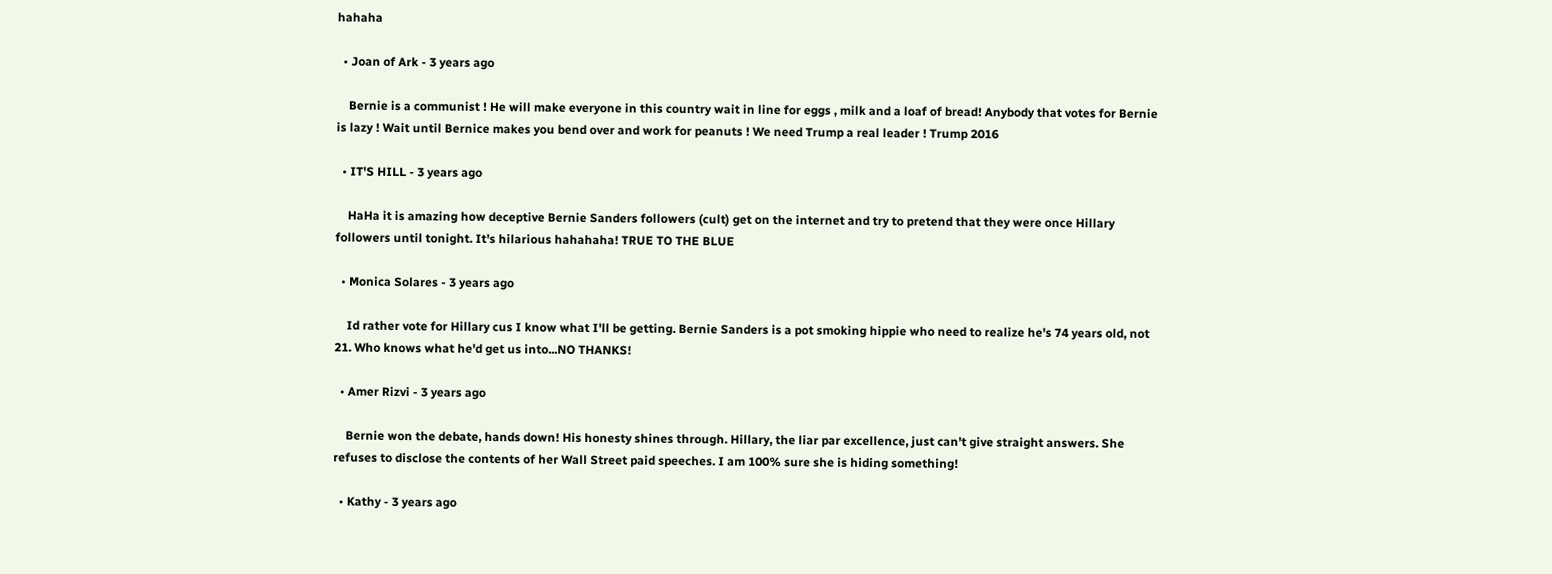hahaha

  • Joan of Ark - 3 years ago

    Bernie is a communist ! He will make everyone in this country wait in line for eggs , milk and a loaf of bread! Anybody that votes for Bernie is lazy ! Wait until Bernice makes you bend over and work for peanuts ! We need Trump a real leader ! Trump 2016

  • IT'S HILL - 3 years ago

    HaHa it is amazing how deceptive Bernie Sanders followers (cult) get on the internet and try to pretend that they were once Hillary followers until tonight. It's hilarious hahahaha! TRUE TO THE BLUE

  • Monica Solares - 3 years ago

    Id rather vote for Hillary cus I know what I'll be getting. Bernie Sanders is a pot smoking hippie who need to realize he's 74 years old, not 21. Who knows what he'd get us into...NO THANKS!

  • Amer Rizvi - 3 years ago

    Bernie won the debate, hands down! His honesty shines through. Hillary, the liar par excellence, just can't give straight answers. She refuses to disclose the contents of her Wall Street paid speeches. I am 100% sure she is hiding something!

  • Kathy - 3 years ago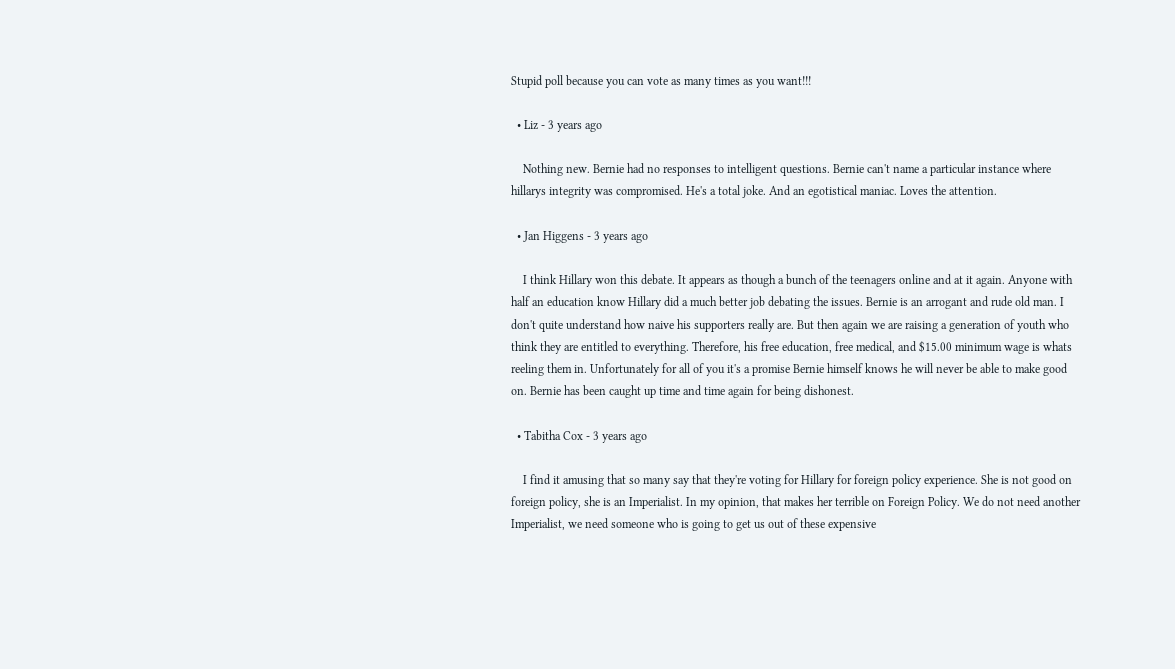Stupid poll because you can vote as many times as you want!!!

  • Liz - 3 years ago

    Nothing new. Bernie had no responses to intelligent questions. Bernie can't name a particular instance where hillarys integrity was compromised. He's a total joke. And an egotistical maniac. Loves the attention.

  • Jan Higgens - 3 years ago

    I think Hillary won this debate. It appears as though a bunch of the teenagers online and at it again. Anyone with half an education know Hillary did a much better job debating the issues. Bernie is an arrogant and rude old man. I don't quite understand how naive his supporters really are. But then again we are raising a generation of youth who think they are entitled to everything. Therefore, his free education, free medical, and $15.00 minimum wage is whats reeling them in. Unfortunately for all of you it's a promise Bernie himself knows he will never be able to make good on. Bernie has been caught up time and time again for being dishonest.

  • Tabitha Cox - 3 years ago

    I find it amusing that so many say that they're voting for Hillary for foreign policy experience. She is not good on foreign policy, she is an Imperialist. In my opinion, that makes her terrible on Foreign Policy. We do not need another Imperialist, we need someone who is going to get us out of these expensive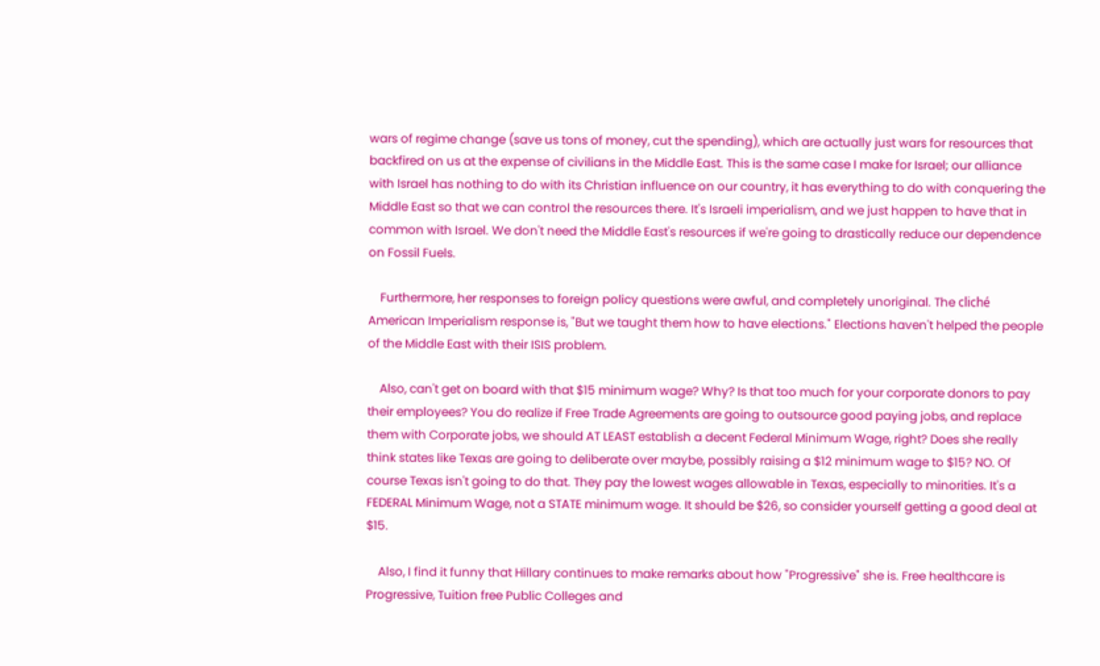wars of regime change (save us tons of money, cut the spending), which are actually just wars for resources that backfired on us at the expense of civilians in the Middle East. This is the same case I make for Israel; our alliance with Israel has nothing to do with its Christian influence on our country, it has everything to do with conquering the Middle East so that we can control the resources there. It's Israeli imperialism, and we just happen to have that in common with Israel. We don't need the Middle East's resources if we're going to drastically reduce our dependence on Fossil Fuels.

    Furthermore, her responses to foreign policy questions were awful, and completely unoriginal. The cliché American Imperialism response is, "But we taught them how to have elections." Elections haven't helped the people of the Middle East with their ISIS problem.

    Also, can't get on board with that $15 minimum wage? Why? Is that too much for your corporate donors to pay their employees? You do realize if Free Trade Agreements are going to outsource good paying jobs, and replace them with Corporate jobs, we should AT LEAST establish a decent Federal Minimum Wage, right? Does she really think states like Texas are going to deliberate over maybe, possibly raising a $12 minimum wage to $15? NO. Of course Texas isn't going to do that. They pay the lowest wages allowable in Texas, especially to minorities. It's a FEDERAL Minimum Wage, not a STATE minimum wage. It should be $26, so consider yourself getting a good deal at $15.

    Also, I find it funny that Hillary continues to make remarks about how "Progressive" she is. Free healthcare is Progressive, Tuition free Public Colleges and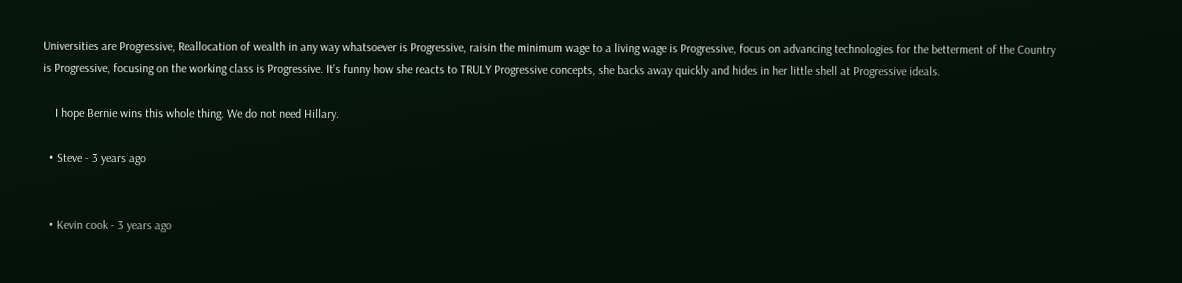Universities are Progressive, Reallocation of wealth in any way whatsoever is Progressive, raisin the minimum wage to a living wage is Progressive, focus on advancing technologies for the betterment of the Country is Progressive, focusing on the working class is Progressive. It's funny how she reacts to TRULY Progressive concepts, she backs away quickly and hides in her little shell at Progressive ideals.

    I hope Bernie wins this whole thing. We do not need Hillary.

  • Steve - 3 years ago


  • Kevin cook - 3 years ago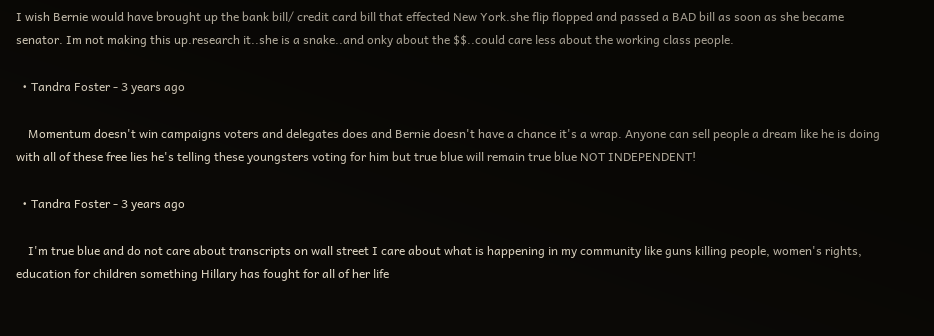I wish Bernie would have brought up the bank bill/ credit card bill that effected New York.she flip flopped and passed a BAD bill as soon as she became senator. Im not making this up.research it..she is a snake..and onky about the $$..could care less about the working class people.

  • Tandra Foster - 3 years ago

    Momentum doesn't win campaigns voters and delegates does and Bernie doesn't have a chance it's a wrap. Anyone can sell people a dream like he is doing with all of these free lies he's telling these youngsters voting for him but true blue will remain true blue NOT INDEPENDENT!

  • Tandra Foster - 3 years ago

    I'm true blue and do not care about transcripts on wall street I care about what is happening in my community like guns killing people, women's rights, education for children something Hillary has fought for all of her life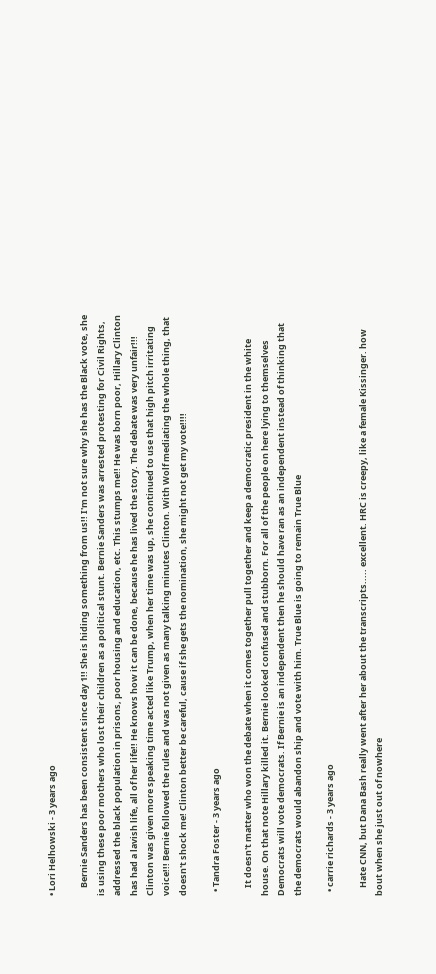• Lori Helhowski - 3 years ago

    Bernie Sanders has been consistent since day 1!! She is hiding something from us!! I'm not sure why she has the Black vote, she is using these poor mothers who lost their children as a political stunt. Bernie Sanders was arrested protesting for Civil Rights, addressed the black population in prisons, poor housing and education, etc. This stumps me!! He was born poor, Hillary Clinton has had a lavish life, all of her life!! He knows how it can be done, because he has lived the story. The debate was very unfair!!! Clinton was given more speaking time acted like Trump, when her time was up, she continued to use that high pitch irritating voice!!! Bernie followed the rules and was not given as many talking minutes Clinton. With Wolf mediating the whole thing, that doesn't shock me! Clinton better be careful, cause if she gets the nomination, she might not get my vote!!!!

  • Tandra Foster - 3 years ago

    It doesn't matter who won the debate when it comes together pull together and keep a democratic president in the white house. On that note Hillary killed it. Bernie looked confused and stubborn. For all of the people on here lying to themselves Democrats will vote democrats. If Bernie is an independent then he should have ran as an independent instead of thinking that the democrats would abandon ship and vote with him. True Blue is going to remain True Blue

  • carrie richards - 3 years ago

    Hate CNN, but Dana Bash really went after her about the transcripts..... excellent. HRC is creepy, like a female Kissinger. how bout when she just out of nowhere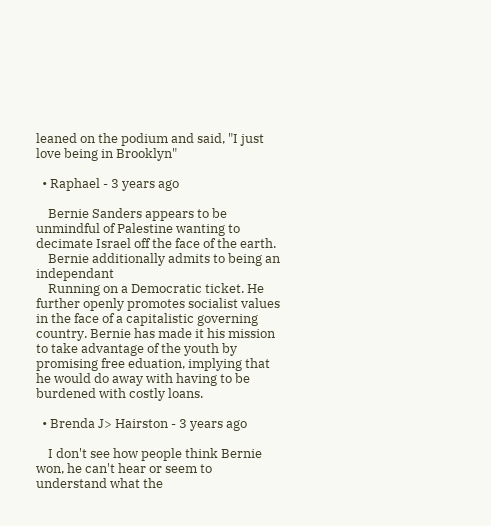leaned on the podium and said, "I just love being in Brooklyn"

  • Raphael - 3 years ago

    Bernie Sanders appears to be unmindful of Palestine wanting to decimate Israel off the face of the earth.
    Bernie additionally admits to being an independant
    Running on a Democratic ticket. He further openly promotes socialist values in the face of a capitalistic governing country. Bernie has made it his mission to take advantage of the youth by promising free eduation, implying that he would do away with having to be burdened with costly loans.

  • Brenda J> Hairston - 3 years ago

    I don't see how people think Bernie won, he can't hear or seem to understand what the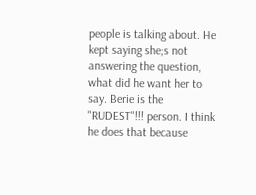people is talking about. He kept saying she;s not answering the question, what did he want her to say. Berie is the "RUDEST"!!! person. I think he does that because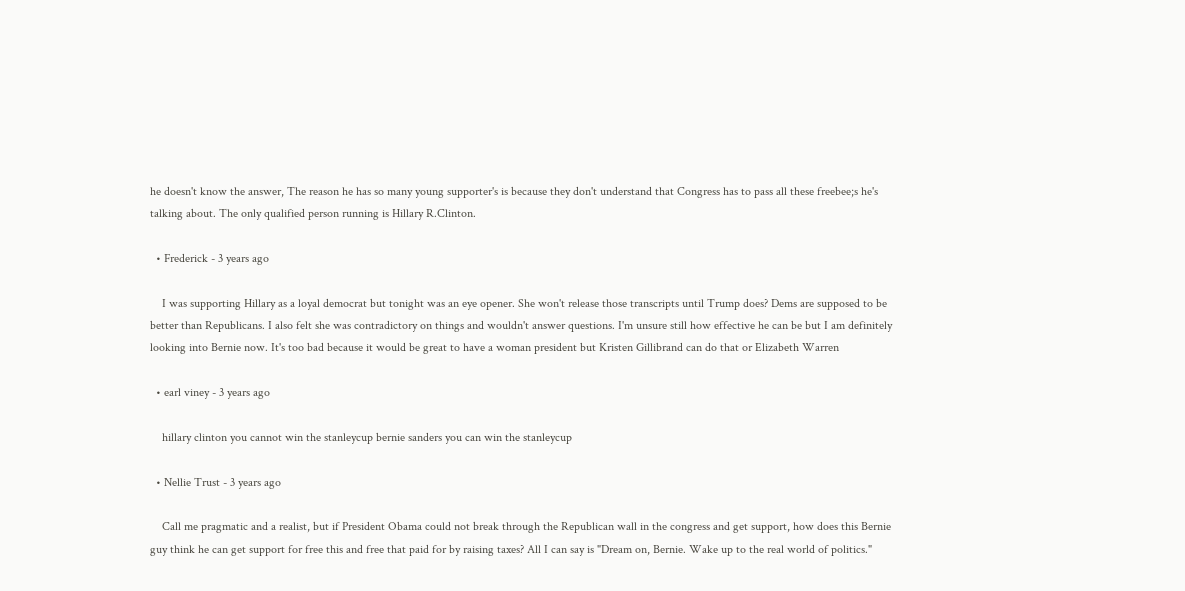he doesn't know the answer, The reason he has so many young supporter's is because they don't understand that Congress has to pass all these freebee;s he's talking about. The only qualified person running is Hillary R.Clinton.

  • Frederick - 3 years ago

    I was supporting Hillary as a loyal democrat but tonight was an eye opener. She won't release those transcripts until Trump does? Dems are supposed to be better than Republicans. I also felt she was contradictory on things and wouldn't answer questions. I'm unsure still how effective he can be but I am definitely looking into Bernie now. It's too bad because it would be great to have a woman president but Kristen Gillibrand can do that or Elizabeth Warren

  • earl viney - 3 years ago

    hillary clinton you cannot win the stanleycup bernie sanders you can win the stanleycup

  • Nellie Trust - 3 years ago

    Call me pragmatic and a realist, but if President Obama could not break through the Republican wall in the congress and get support, how does this Bernie guy think he can get support for free this and free that paid for by raising taxes? All I can say is "Dream on, Bernie. Wake up to the real world of politics."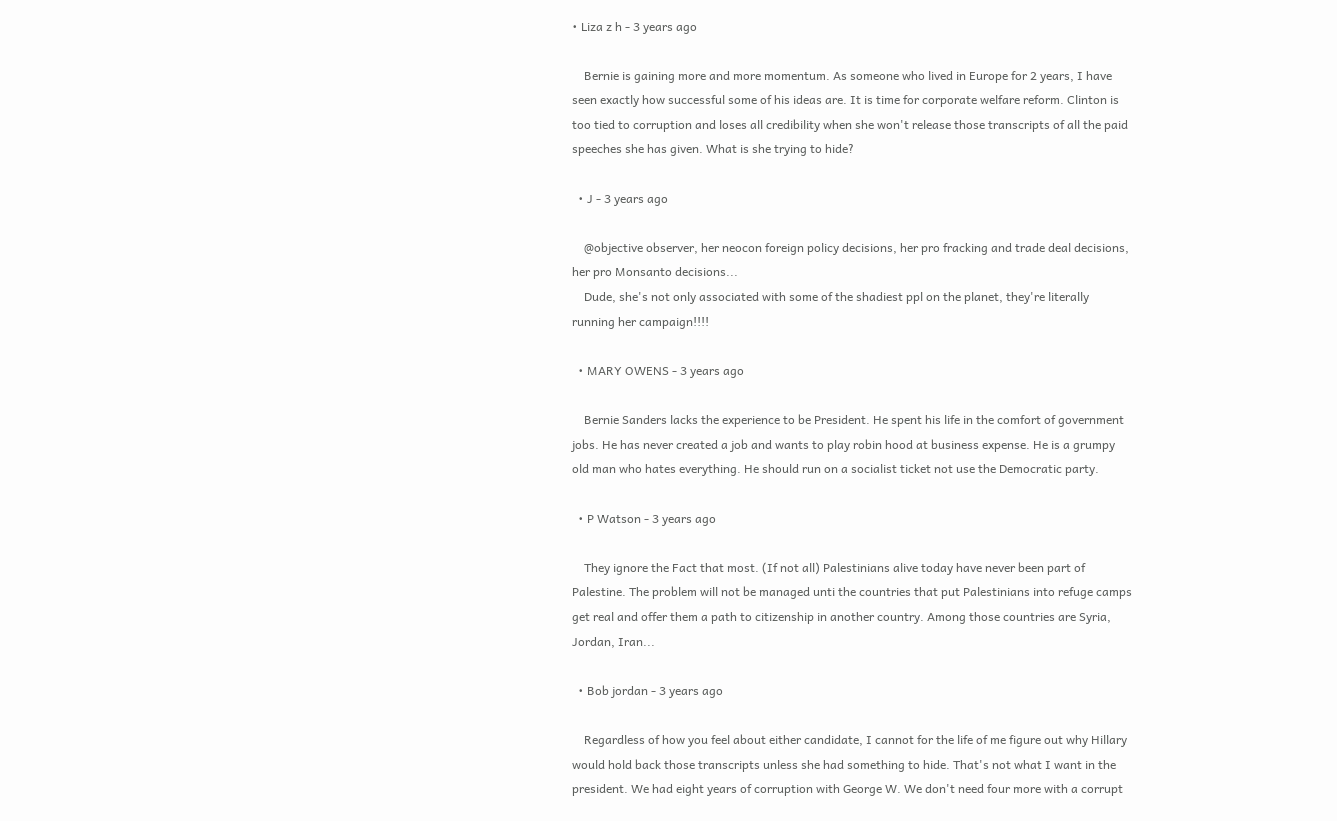• Liza z h - 3 years ago

    Bernie is gaining more and more momentum. As someone who lived in Europe for 2 years, I have seen exactly how successful some of his ideas are. It is time for corporate welfare reform. Clinton is too tied to corruption and loses all credibility when she won't release those transcripts of all the paid speeches she has given. What is she trying to hide?

  • J - 3 years ago

    @objective observer, her neocon foreign policy decisions, her pro fracking and trade deal decisions, her pro Monsanto decisions...
    Dude, she's not only associated with some of the shadiest ppl on the planet, they're literally running her campaign!!!!

  • MARY OWENS - 3 years ago

    Bernie Sanders lacks the experience to be President. He spent his life in the comfort of government jobs. He has never created a job and wants to play robin hood at business expense. He is a grumpy old man who hates everything. He should run on a socialist ticket not use the Democratic party.

  • P Watson - 3 years ago

    They ignore the Fact that most. (If not all) Palestinians alive today have never been part of Palestine. The problem will not be managed unti the countries that put Palestinians into refuge camps get real and offer them a path to citizenship in another country. Among those countries are Syria, Jordan, Iran...

  • Bob jordan - 3 years ago

    Regardless of how you feel about either candidate, I cannot for the life of me figure out why Hillary would hold back those transcripts unless she had something to hide. That's not what I want in the president. We had eight years of corruption with George W. We don't need four more with a corrupt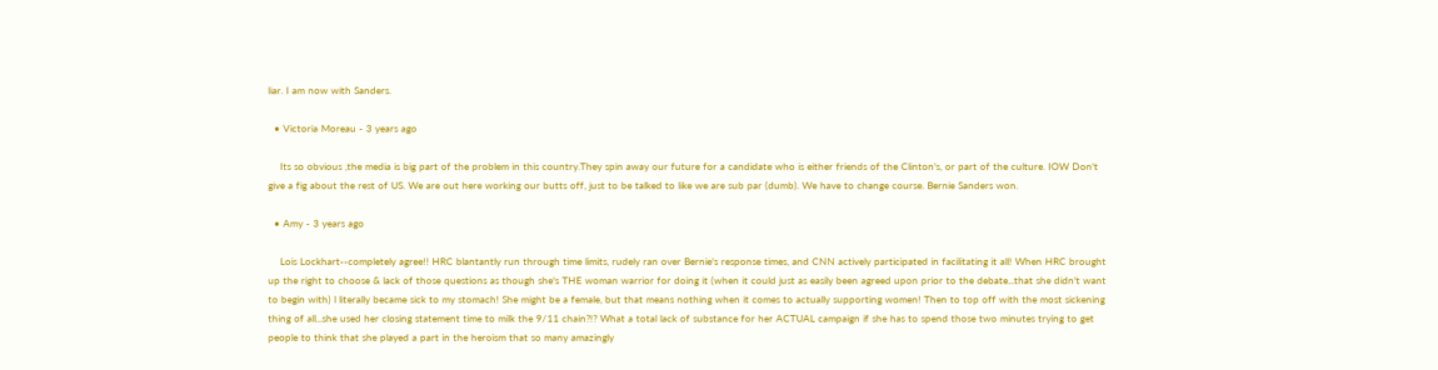liar. I am now with Sanders.

  • Victoria Moreau - 3 years ago

    Its so obvious ,the media is big part of the problem in this country.They spin away our future for a candidate who is either friends of the Clinton's, or part of the culture. IOW Don't give a fig about the rest of US. We are out here working our butts off, just to be talked to like we are sub par (dumb). We have to change course. Bernie Sanders won.

  • Amy - 3 years ago

    Lois Lockhart--completely agree!! HRC blantantly run through time limits, rudely ran over Bernie's response times, and CNN actively participated in facilitating it all! When HRC brought up the right to choose & lack of those questions as though she's THE woman warrior for doing it (when it could just as easily been agreed upon prior to the debate...that she didn't want to begin with) l literally became sick to my stomach! She might be a female, but that means nothing when it comes to actually supporting women! Then to top off with the most sickening thing of all...she used her closing statement time to milk the 9/11 chain?!? What a total lack of substance for her ACTUAL campaign if she has to spend those two minutes trying to get people to think that she played a part in the heroism that so many amazingly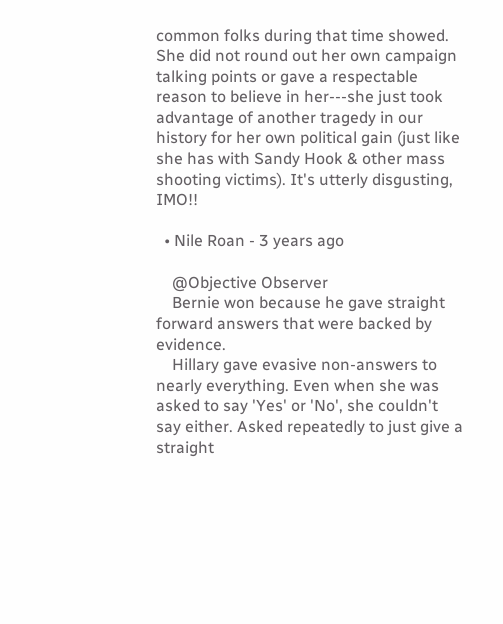common folks during that time showed. She did not round out her own campaign talking points or gave a respectable reason to believe in her---she just took advantage of another tragedy in our history for her own political gain (just like she has with Sandy Hook & other mass shooting victims). It's utterly disgusting, IMO!!

  • Nile Roan - 3 years ago

    @Objective Observer
    Bernie won because he gave straight forward answers that were backed by evidence.
    Hillary gave evasive non-answers to nearly everything. Even when she was asked to say 'Yes' or 'No', she couldn't say either. Asked repeatedly to just give a straight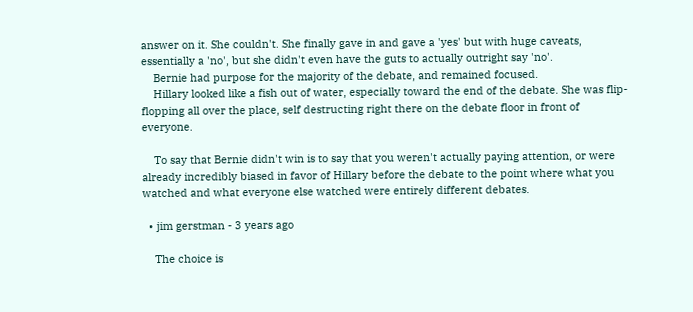answer on it. She couldn't. She finally gave in and gave a 'yes' but with huge caveats, essentially a 'no', but she didn't even have the guts to actually outright say 'no'.
    Bernie had purpose for the majority of the debate, and remained focused.
    Hillary looked like a fish out of water, especially toward the end of the debate. She was flip-flopping all over the place, self destructing right there on the debate floor in front of everyone.

    To say that Bernie didn't win is to say that you weren't actually paying attention, or were already incredibly biased in favor of Hillary before the debate to the point where what you watched and what everyone else watched were entirely different debates.

  • jim gerstman - 3 years ago

    The choice is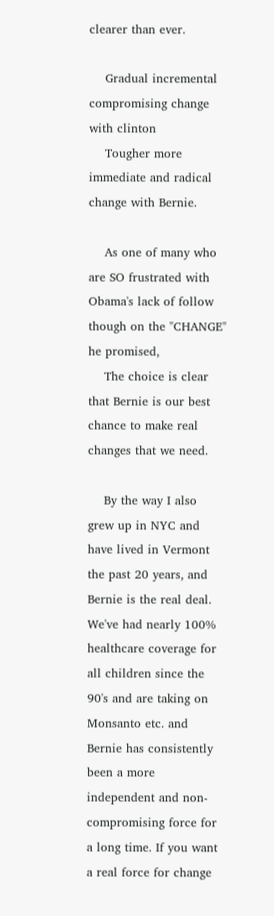clearer than ever.

    Gradual incremental compromising change with clinton
    Tougher more immediate and radical change with Bernie.

    As one of many who are SO frustrated with Obama's lack of follow though on the "CHANGE" he promised,
    The choice is clear that Bernie is our best chance to make real changes that we need.

    By the way I also grew up in NYC and have lived in Vermont the past 20 years, and Bernie is the real deal. We've had nearly 100% healthcare coverage for all children since the 90's and are taking on Monsanto etc. and Bernie has consistently been a more independent and non-compromising force for a long time. If you want a real force for change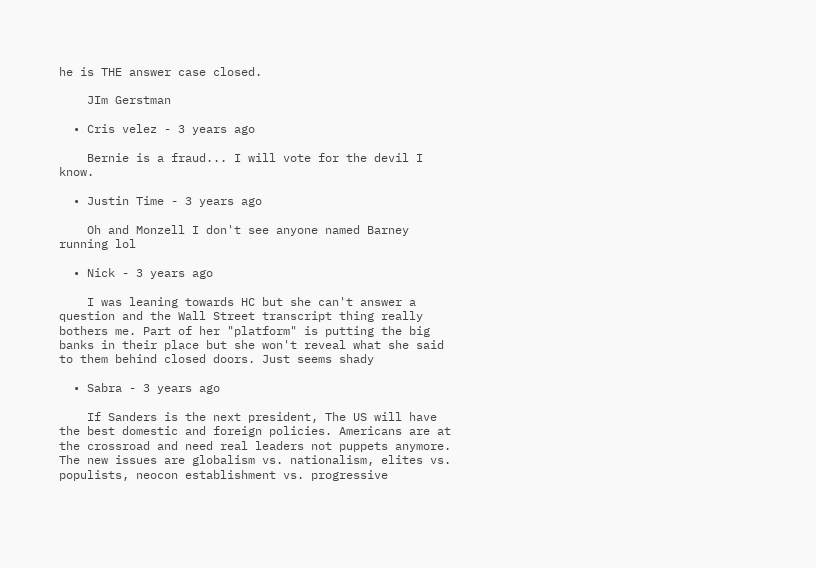he is THE answer case closed.

    JIm Gerstman

  • Cris velez - 3 years ago

    Bernie is a fraud... I will vote for the devil I know.

  • Justin Time - 3 years ago

    Oh and Monzell I don't see anyone named Barney running lol

  • Nick - 3 years ago

    I was leaning towards HC but she can't answer a question and the Wall Street transcript thing really bothers me. Part of her "platform" is putting the big banks in their place but she won't reveal what she said to them behind closed doors. Just seems shady

  • Sabra - 3 years ago

    If Sanders is the next president, The US will have the best domestic and foreign policies. Americans are at the crossroad and need real leaders not puppets anymore. The new issues are globalism vs. nationalism, elites vs. populists, neocon establishment vs. progressive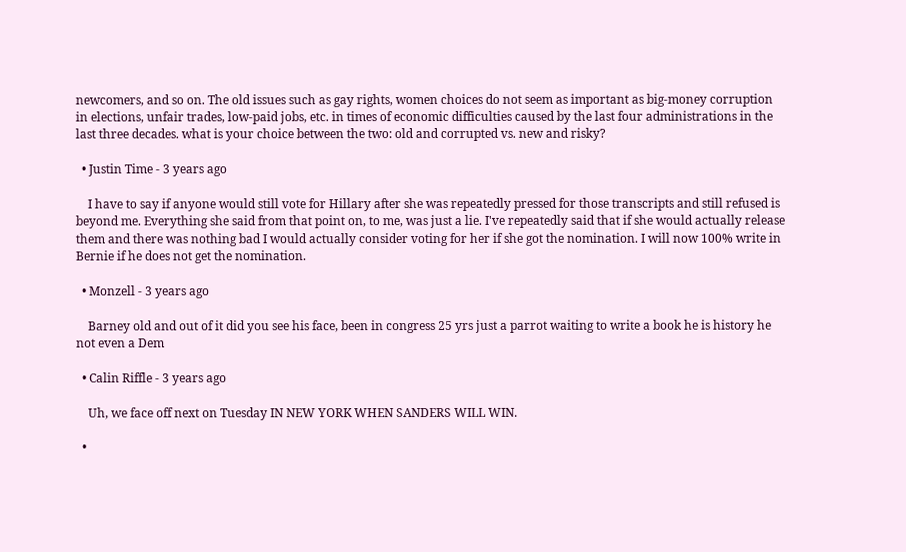newcomers, and so on. The old issues such as gay rights, women choices do not seem as important as big-money corruption in elections, unfair trades, low-paid jobs, etc. in times of economic difficulties caused by the last four administrations in the last three decades. what is your choice between the two: old and corrupted vs. new and risky?

  • Justin Time - 3 years ago

    I have to say if anyone would still vote for Hillary after she was repeatedly pressed for those transcripts and still refused is beyond me. Everything she said from that point on, to me, was just a lie. I've repeatedly said that if she would actually release them and there was nothing bad I would actually consider voting for her if she got the nomination. I will now 100% write in Bernie if he does not get the nomination.

  • Monzell - 3 years ago

    Barney old and out of it did you see his face, been in congress 25 yrs just a parrot waiting to write a book he is history he not even a Dem

  • Calin Riffle - 3 years ago

    Uh, we face off next on Tuesday IN NEW YORK WHEN SANDERS WILL WIN.

  •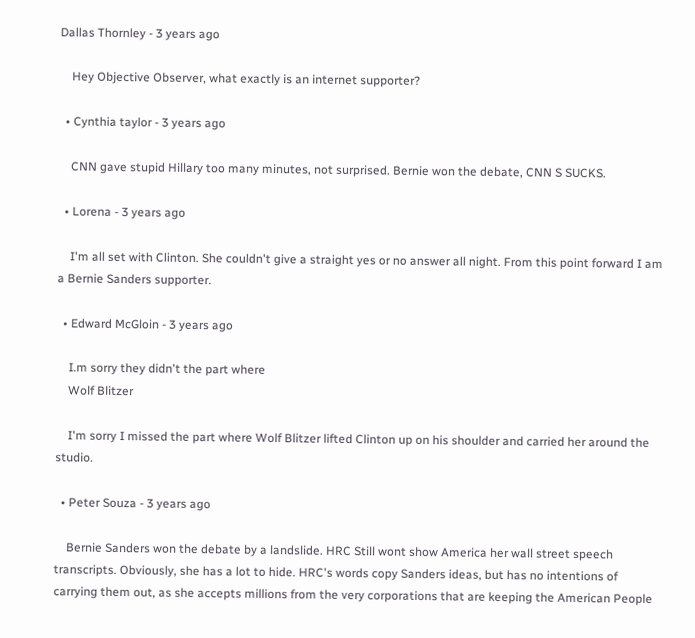Dallas Thornley - 3 years ago

    Hey Objective Observer, what exactly is an internet supporter?

  • Cynthia taylor - 3 years ago

    CNN gave stupid Hillary too many minutes, not surprised. Bernie won the debate, CNN S SUCKS.

  • Lorena - 3 years ago

    I'm all set with Clinton. She couldn't give a straight yes or no answer all night. From this point forward I am a Bernie Sanders supporter.

  • Edward McGloin - 3 years ago

    I.m sorry they didn't the part where
    Wolf Blitzer

    I'm sorry I missed the part where Wolf Blitzer lifted Clinton up on his shoulder and carried her around the studio.

  • Peter Souza - 3 years ago

    Bernie Sanders won the debate by a landslide. HRC Still wont show America her wall street speech transcripts. Obviously, she has a lot to hide. HRC's words copy Sanders ideas, but has no intentions of carrying them out, as she accepts millions from the very corporations that are keeping the American People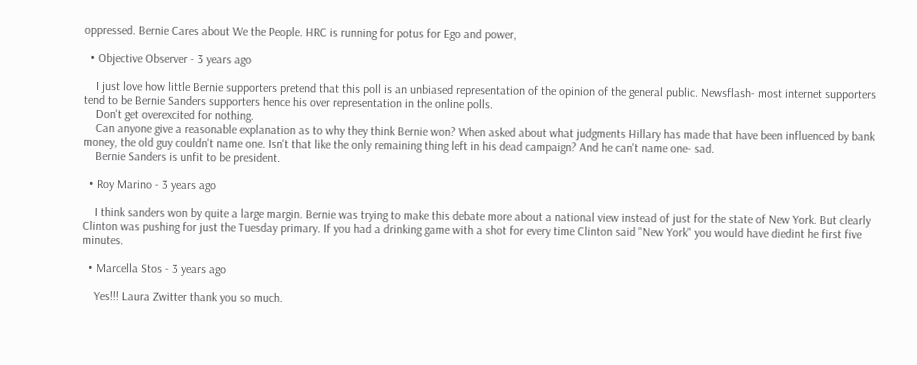oppressed. Bernie Cares about We the People. HRC is running for potus for Ego and power,

  • Objective Observer - 3 years ago

    I just love how little Bernie supporters pretend that this poll is an unbiased representation of the opinion of the general public. Newsflash- most internet supporters tend to be Bernie Sanders supporters hence his over representation in the online polls.
    Don't get overexcited for nothing.
    Can anyone give a reasonable explanation as to why they think Bernie won? When asked about what judgments Hillary has made that have been influenced by bank money, the old guy couldn't name one. Isn't that like the only remaining thing left in his dead campaign? And he can't name one- sad.
    Bernie Sanders is unfit to be president.

  • Roy Marino - 3 years ago

    I think sanders won by quite a large margin. Bernie was trying to make this debate more about a national view instead of just for the state of New York. But clearly Clinton was pushing for just the Tuesday primary. If you had a drinking game with a shot for every time Clinton said "New York" you would have diedint he first five minutes.

  • Marcella Stos - 3 years ago

    Yes!!! Laura Zwitter thank you so much.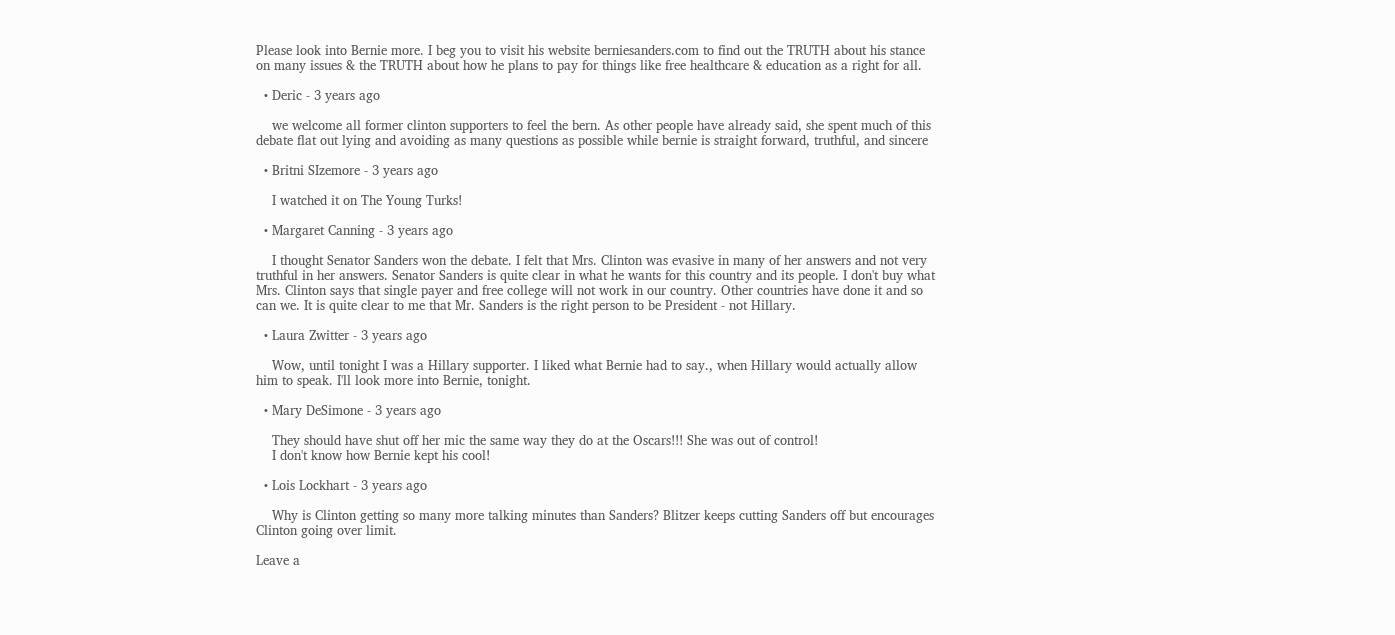Please look into Bernie more. I beg you to visit his website berniesanders.com to find out the TRUTH about his stance on many issues & the TRUTH about how he plans to pay for things like free healthcare & education as a right for all.

  • Deric - 3 years ago

    we welcome all former clinton supporters to feel the bern. As other people have already said, she spent much of this debate flat out lying and avoiding as many questions as possible while bernie is straight forward, truthful, and sincere

  • Britni SIzemore - 3 years ago

    I watched it on The Young Turks!

  • Margaret Canning - 3 years ago

    I thought Senator Sanders won the debate. I felt that Mrs. Clinton was evasive in many of her answers and not very truthful in her answers. Senator Sanders is quite clear in what he wants for this country and its people. I don't buy what Mrs. Clinton says that single payer and free college will not work in our country. Other countries have done it and so can we. It is quite clear to me that Mr. Sanders is the right person to be President - not Hillary.

  • Laura Zwitter - 3 years ago

    Wow, until tonight I was a Hillary supporter. I liked what Bernie had to say., when Hillary would actually allow him to speak. I'll look more into Bernie, tonight.

  • Mary DeSimone - 3 years ago

    They should have shut off her mic the same way they do at the Oscars!!! She was out of control!
    I don't know how Bernie kept his cool!

  • Lois Lockhart - 3 years ago

    Why is Clinton getting so many more talking minutes than Sanders? Blitzer keeps cutting Sanders off but encourages Clinton going over limit.

Leave a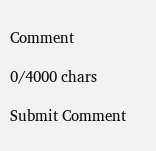Comment

0/4000 chars

Submit Comment